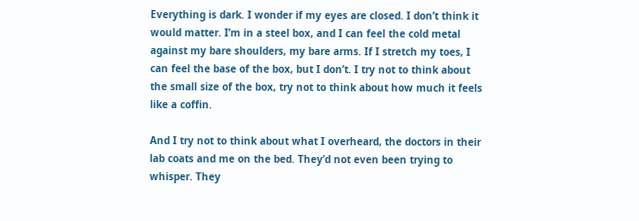Everything is dark. I wonder if my eyes are closed. I don’t think it would matter. I’m in a steel box, and I can feel the cold metal against my bare shoulders, my bare arms. If I stretch my toes, I can feel the base of the box, but I don’t. I try not to think about the small size of the box, try not to think about how much it feels like a coffin.

And I try not to think about what I overheard, the doctors in their lab coats and me on the bed. They’d not even been trying to whisper. They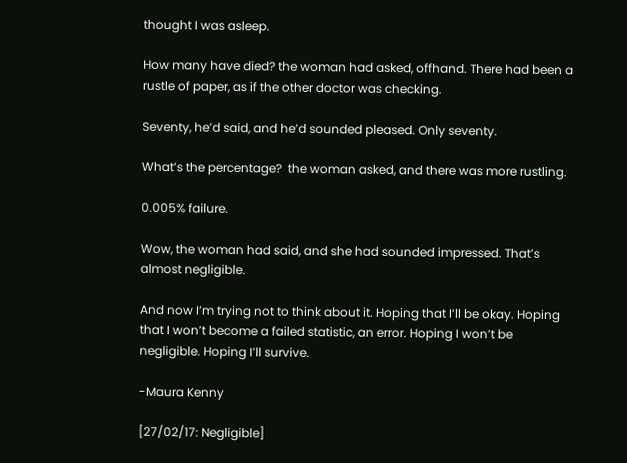thought I was asleep.

How many have died? the woman had asked, offhand. There had been a rustle of paper, as if the other doctor was checking.

Seventy, he’d said, and he’d sounded pleased. Only seventy.

What’s the percentage?  the woman asked, and there was more rustling.

0.005% failure.

Wow, the woman had said, and she had sounded impressed. That’s almost negligible.

And now I’m trying not to think about it. Hoping that I’ll be okay. Hoping that I won’t become a failed statistic, an error. Hoping I won’t be negligible. Hoping I’ll survive.

-Maura Kenny

[27/02/17: Negligible]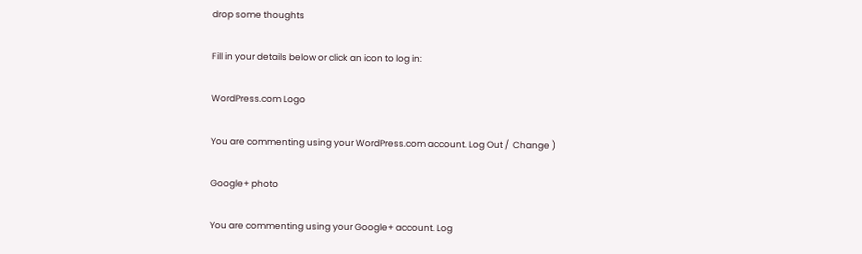drop some thoughts

Fill in your details below or click an icon to log in:

WordPress.com Logo

You are commenting using your WordPress.com account. Log Out /  Change )

Google+ photo

You are commenting using your Google+ account. Log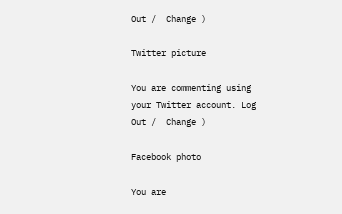Out /  Change )

Twitter picture

You are commenting using your Twitter account. Log Out /  Change )

Facebook photo

You are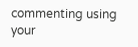commenting using your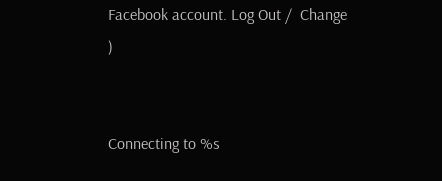Facebook account. Log Out /  Change )


Connecting to %s